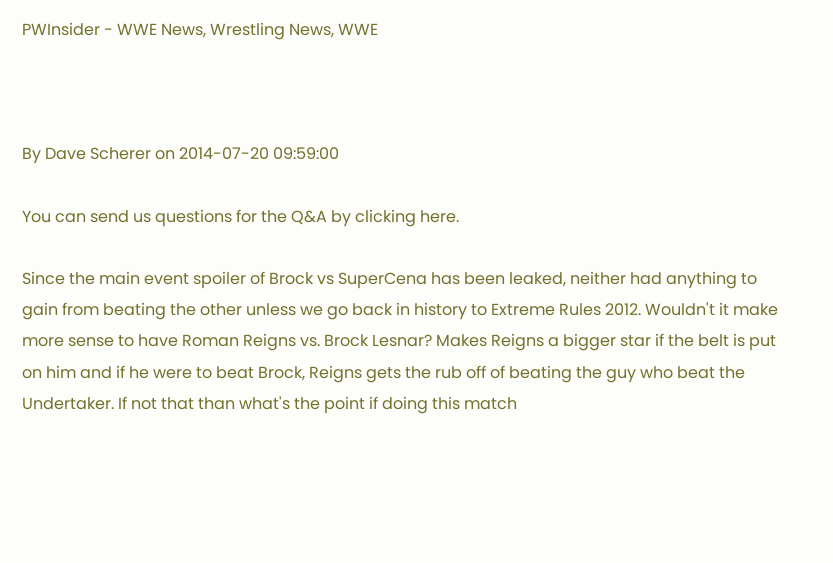PWInsider - WWE News, Wrestling News, WWE



By Dave Scherer on 2014-07-20 09:59:00

You can send us questions for the Q&A by clicking here.

Since the main event spoiler of Brock vs SuperCena has been leaked, neither had anything to gain from beating the other unless we go back in history to Extreme Rules 2012. Wouldn't it make more sense to have Roman Reigns vs. Brock Lesnar? Makes Reigns a bigger star if the belt is put on him and if he were to beat Brock, Reigns gets the rub off of beating the guy who beat the Undertaker. If not that than what's the point if doing this match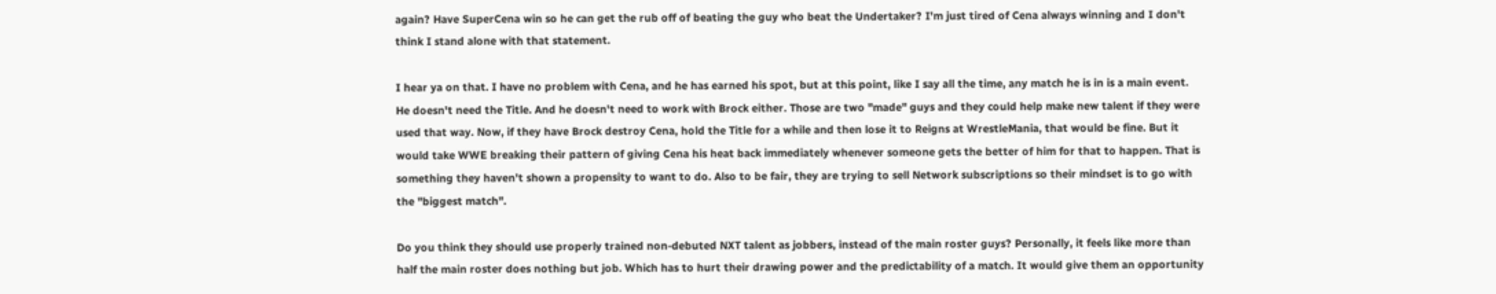again? Have SuperCena win so he can get the rub off of beating the guy who beat the Undertaker? I'm just tired of Cena always winning and I don't think I stand alone with that statement.

I hear ya on that. I have no problem with Cena, and he has earned his spot, but at this point, like I say all the time, any match he is in is a main event. He doesn't need the Title. And he doesn't need to work with Brock either. Those are two "made" guys and they could help make new talent if they were used that way. Now, if they have Brock destroy Cena, hold the Title for a while and then lose it to Reigns at WrestleMania, that would be fine. But it would take WWE breaking their pattern of giving Cena his heat back immediately whenever someone gets the better of him for that to happen. That is something they haven't shown a propensity to want to do. Also to be fair, they are trying to sell Network subscriptions so their mindset is to go with the "biggest match".

Do you think they should use properly trained non-debuted NXT talent as jobbers, instead of the main roster guys? Personally, it feels like more than half the main roster does nothing but job. Which has to hurt their drawing power and the predictability of a match. It would give them an opportunity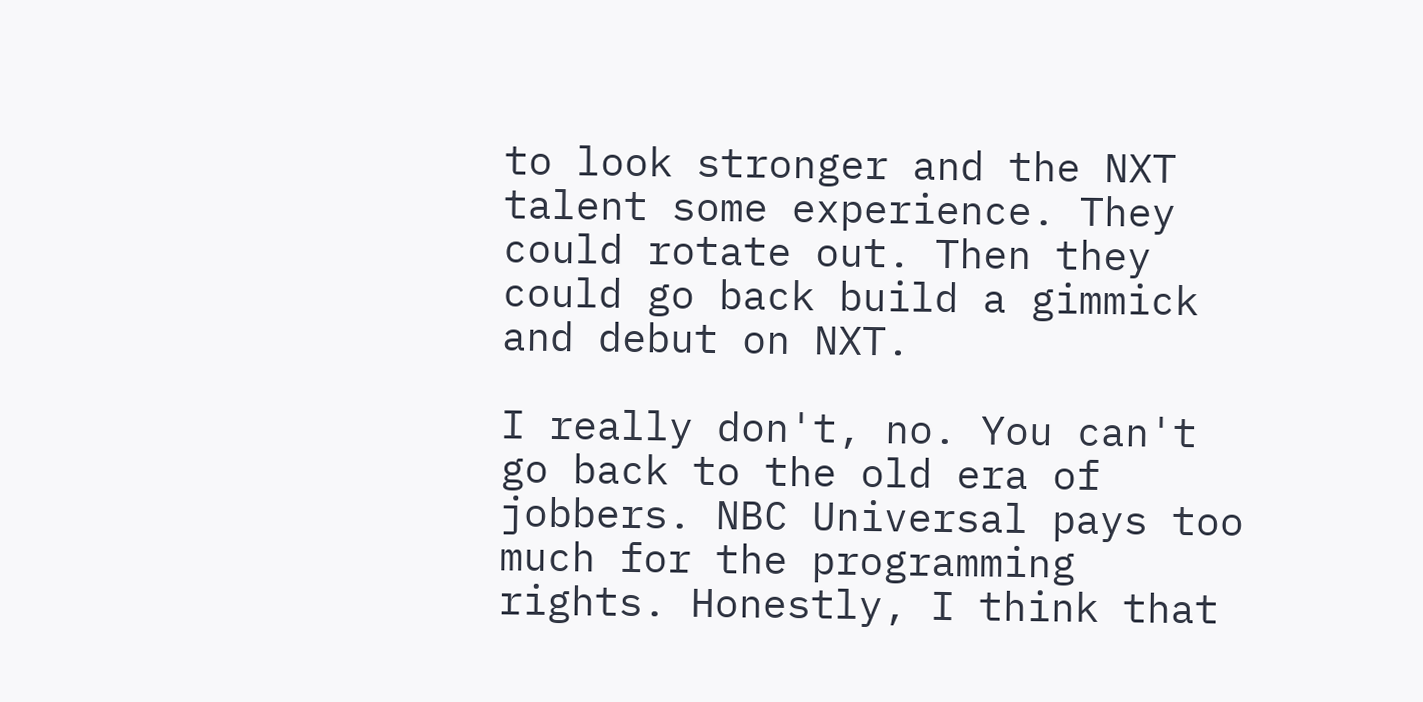to look stronger and the NXT talent some experience. They could rotate out. Then they could go back build a gimmick and debut on NXT.

I really don't, no. You can't go back to the old era of jobbers. NBC Universal pays too much for the programming rights. Honestly, I think that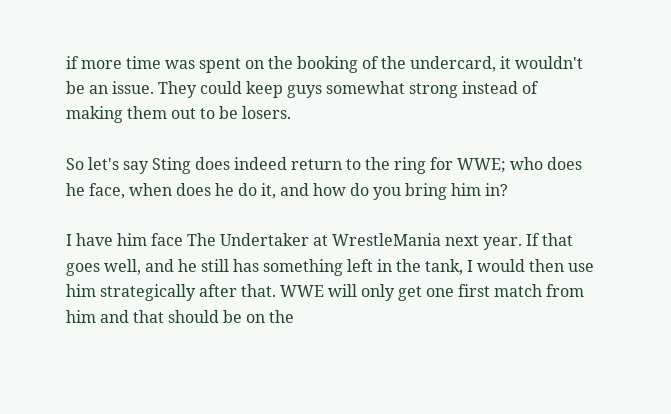if more time was spent on the booking of the undercard, it wouldn't be an issue. They could keep guys somewhat strong instead of making them out to be losers.

So let's say Sting does indeed return to the ring for WWE; who does he face, when does he do it, and how do you bring him in?

I have him face The Undertaker at WrestleMania next year. If that goes well, and he still has something left in the tank, I would then use him strategically after that. WWE will only get one first match from him and that should be on the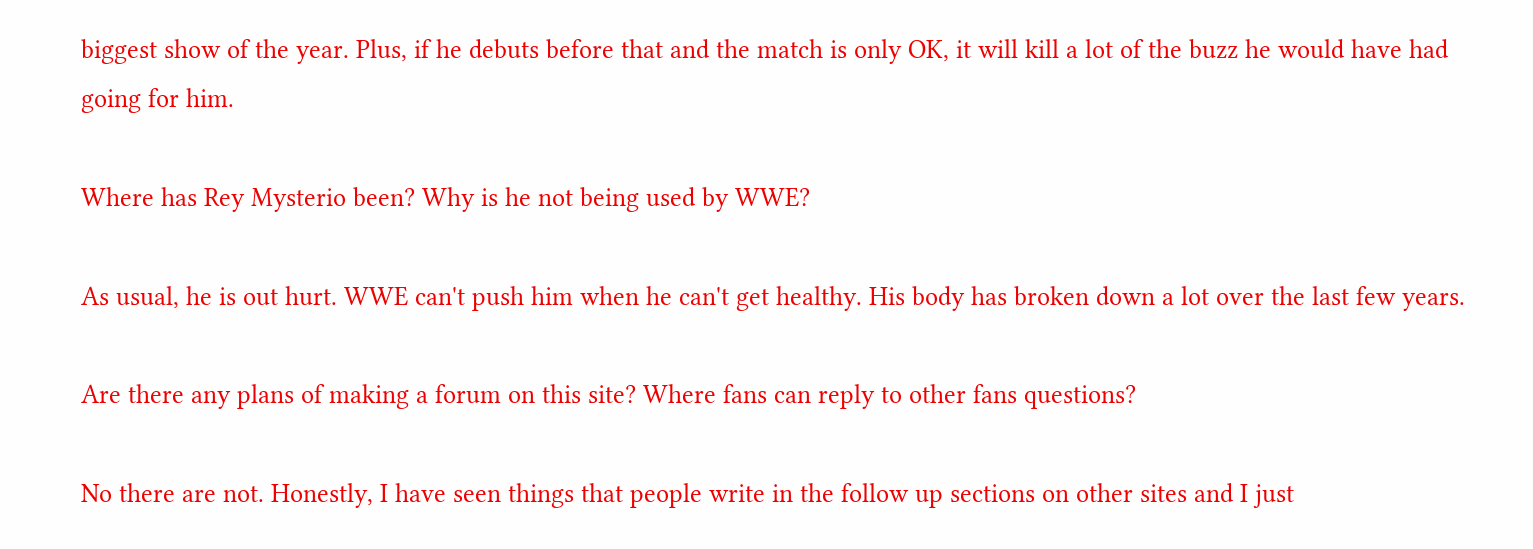biggest show of the year. Plus, if he debuts before that and the match is only OK, it will kill a lot of the buzz he would have had going for him.

Where has Rey Mysterio been? Why is he not being used by WWE?

As usual, he is out hurt. WWE can't push him when he can't get healthy. His body has broken down a lot over the last few years.

Are there any plans of making a forum on this site? Where fans can reply to other fans questions?

No there are not. Honestly, I have seen things that people write in the follow up sections on other sites and I just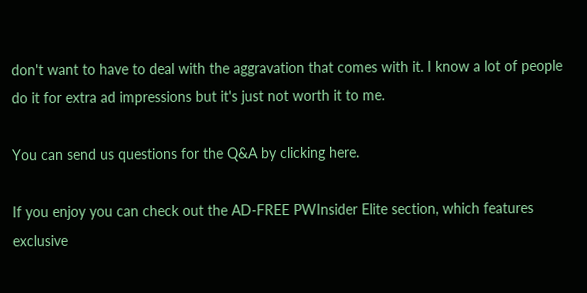don't want to have to deal with the aggravation that comes with it. I know a lot of people do it for extra ad impressions but it's just not worth it to me.

You can send us questions for the Q&A by clicking here.

If you enjoy you can check out the AD-FREE PWInsider Elite section, which features exclusive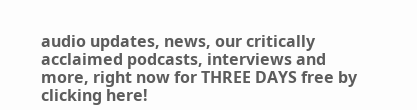audio updates, news, our critically acclaimed podcasts, interviews and more, right now for THREE DAYS free by clicking here!